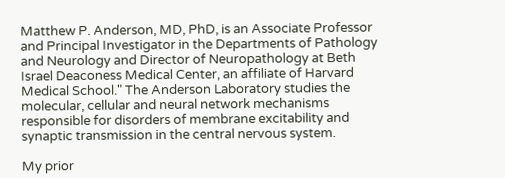Matthew P. Anderson, MD, PhD, is an Associate Professor and Principal Investigator in the Departments of Pathology and Neurology and Director of Neuropathology at Beth Israel Deaconess Medical Center, an affiliate of Harvard Medical School." The Anderson Laboratory studies the molecular, cellular and neural network mechanisms responsible for disorders of membrane excitability and synaptic transmission in the central nervous system.

My prior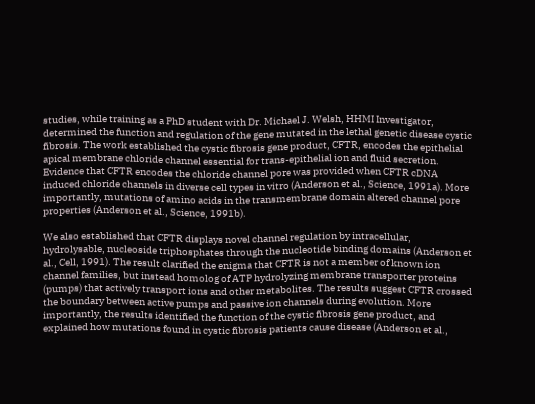studies, while training as a PhD student with Dr. Michael J. Welsh, HHMI Investigator, determined the function and regulation of the gene mutated in the lethal genetic disease cystic fibrosis. The work established the cystic fibrosis gene product, CFTR, encodes the epithelial apical membrane chloride channel essential for trans-epithelial ion and fluid secretion. Evidence that CFTR encodes the chloride channel pore was provided when CFTR cDNA induced chloride channels in diverse cell types in vitro (Anderson et al., Science, 1991a). More importantly, mutations of amino acids in the transmembrane domain altered channel pore properties (Anderson et al., Science, 1991b).

We also established that CFTR displays novel channel regulation by intracellular, hydrolysable, nucleoside triphosphates through the nucleotide binding domains (Anderson et al., Cell, 1991). The result clarified the enigma that CFTR is not a member of known ion channel families, but instead homolog of ATP hydrolyzing membrane transporter proteins (pumps) that actively transport ions and other metabolites. The results suggest CFTR crossed the boundary between active pumps and passive ion channels during evolution. More importantly, the results identified the function of the cystic fibrosis gene product, and explained how mutations found in cystic fibrosis patients cause disease (Anderson et al.,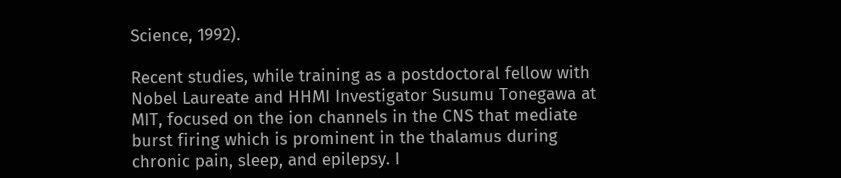Science, 1992).

Recent studies, while training as a postdoctoral fellow with Nobel Laureate and HHMI Investigator Susumu Tonegawa at MIT, focused on the ion channels in the CNS that mediate burst firing which is prominent in the thalamus during chronic pain, sleep, and epilepsy. I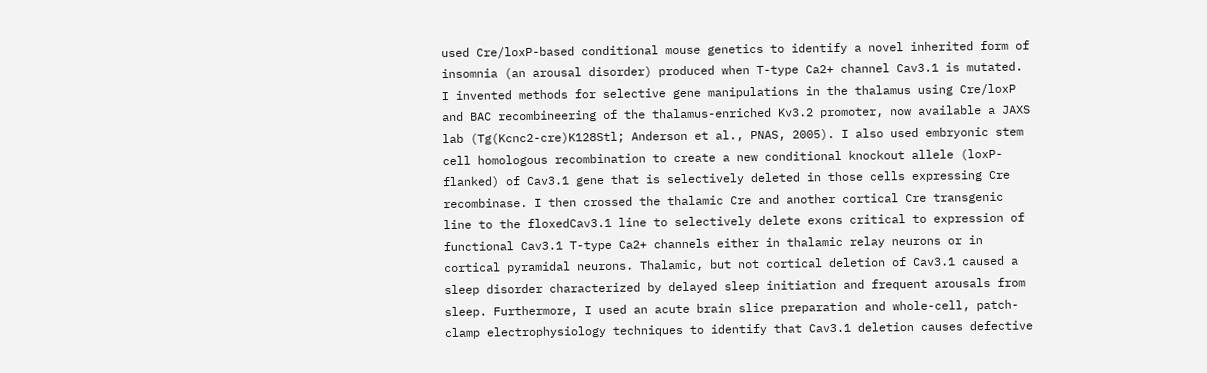used Cre/loxP-based conditional mouse genetics to identify a novel inherited form of insomnia (an arousal disorder) produced when T-type Ca2+ channel Cav3.1 is mutated. I invented methods for selective gene manipulations in the thalamus using Cre/loxP and BAC recombineering of the thalamus-enriched Kv3.2 promoter, now available a JAXS lab (Tg(Kcnc2-cre)K128Stl; Anderson et al., PNAS, 2005). I also used embryonic stem cell homologous recombination to create a new conditional knockout allele (loxP-flanked) of Cav3.1 gene that is selectively deleted in those cells expressing Cre recombinase. I then crossed the thalamic Cre and another cortical Cre transgenic line to the floxedCav3.1 line to selectively delete exons critical to expression of functional Cav3.1 T-type Ca2+ channels either in thalamic relay neurons or in cortical pyramidal neurons. Thalamic, but not cortical deletion of Cav3.1 caused a sleep disorder characterized by delayed sleep initiation and frequent arousals from sleep. Furthermore, I used an acute brain slice preparation and whole-cell, patch-clamp electrophysiology techniques to identify that Cav3.1 deletion causes defective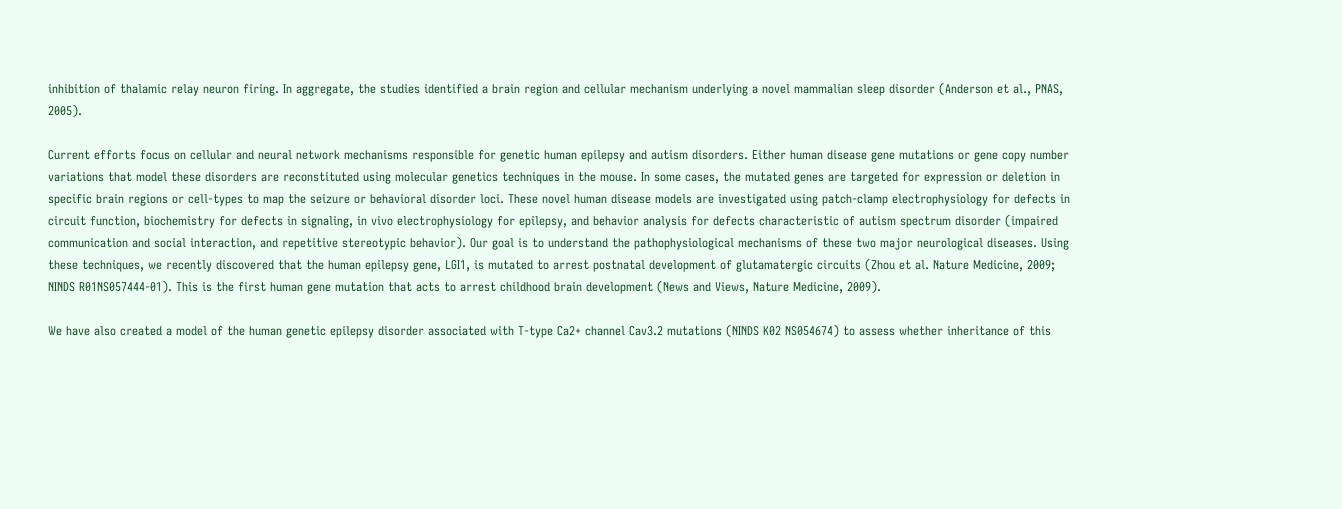inhibition of thalamic relay neuron firing. In aggregate, the studies identified a brain region and cellular mechanism underlying a novel mammalian sleep disorder (Anderson et al., PNAS, 2005).

Current efforts focus on cellular and neural network mechanisms responsible for genetic human epilepsy and autism disorders. Either human disease gene mutations or gene copy number variations that model these disorders are reconstituted using molecular genetics techniques in the mouse. In some cases, the mutated genes are targeted for expression or deletion in specific brain regions or cell-types to map the seizure or behavioral disorder loci. These novel human disease models are investigated using patch-clamp electrophysiology for defects in circuit function, biochemistry for defects in signaling, in vivo electrophysiology for epilepsy, and behavior analysis for defects characteristic of autism spectrum disorder (impaired communication and social interaction, and repetitive stereotypic behavior). Our goal is to understand the pathophysiological mechanisms of these two major neurological diseases. Using these techniques, we recently discovered that the human epilepsy gene, LGI1, is mutated to arrest postnatal development of glutamatergic circuits (Zhou et al. Nature Medicine, 2009; NINDS R01NS057444-01). This is the first human gene mutation that acts to arrest childhood brain development (News and Views, Nature Medicine, 2009).

We have also created a model of the human genetic epilepsy disorder associated with T-type Ca2+ channel Cav3.2 mutations (NINDS K02 NS054674) to assess whether inheritance of this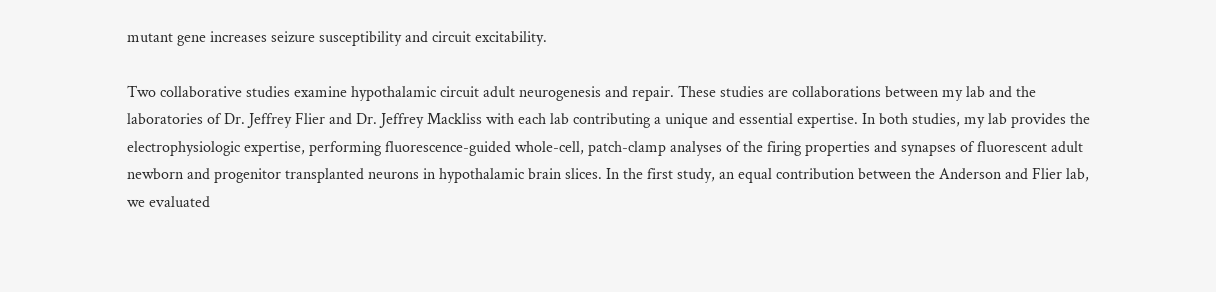mutant gene increases seizure susceptibility and circuit excitability.

Two collaborative studies examine hypothalamic circuit adult neurogenesis and repair. These studies are collaborations between my lab and the laboratories of Dr. Jeffrey Flier and Dr. Jeffrey Mackliss with each lab contributing a unique and essential expertise. In both studies, my lab provides the electrophysiologic expertise, performing fluorescence-guided whole-cell, patch-clamp analyses of the firing properties and synapses of fluorescent adult newborn and progenitor transplanted neurons in hypothalamic brain slices. In the first study, an equal contribution between the Anderson and Flier lab, we evaluated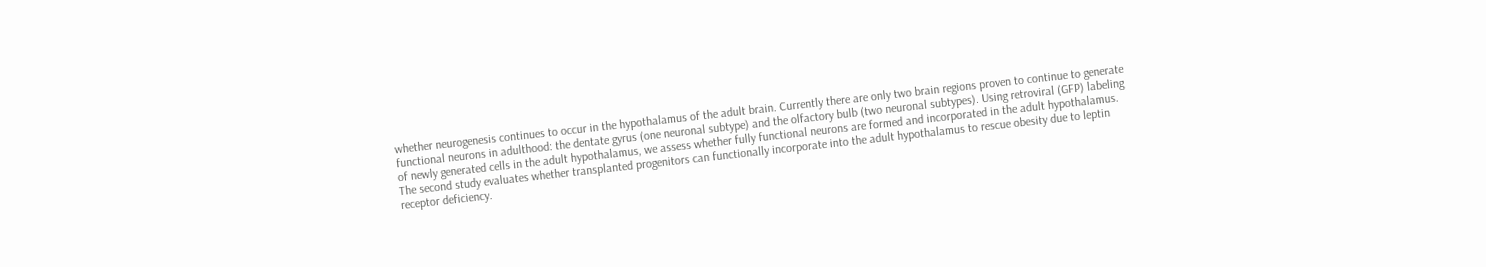whether neurogenesis continues to occur in the hypothalamus of the adult brain. Currently there are only two brain regions proven to continue to generate functional neurons in adulthood: the dentate gyrus (one neuronal subtype) and the olfactory bulb (two neuronal subtypes). Using retroviral (GFP) labeling of newly generated cells in the adult hypothalamus, we assess whether fully functional neurons are formed and incorporated in the adult hypothalamus. The second study evaluates whether transplanted progenitors can functionally incorporate into the adult hypothalamus to rescue obesity due to leptin receptor deficiency.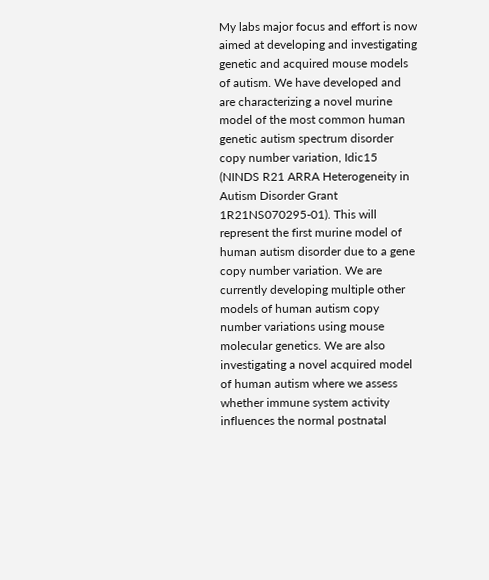My labs major focus and effort is now aimed at developing and investigating genetic and acquired mouse models of autism. We have developed and are characterizing a novel murine model of the most common human genetic autism spectrum disorder copy number variation, Idic15 (NINDS R21 ARRA Heterogeneity in Autism Disorder Grant 1R21NS070295-01). This will represent the first murine model of human autism disorder due to a gene copy number variation. We are currently developing multiple other models of human autism copy number variations using mouse molecular genetics. We are also investigating a novel acquired model of human autism where we assess whether immune system activity influences the normal postnatal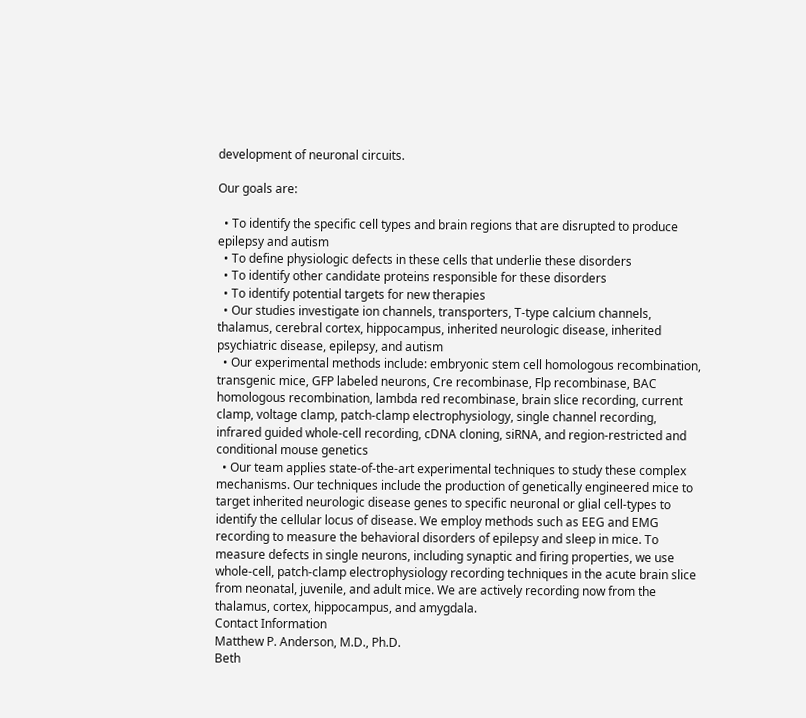development of neuronal circuits.

Our goals are:

  • To identify the specific cell types and brain regions that are disrupted to produce epilepsy and autism
  • To define physiologic defects in these cells that underlie these disorders
  • To identify other candidate proteins responsible for these disorders
  • To identify potential targets for new therapies
  • Our studies investigate ion channels, transporters, T-type calcium channels, thalamus, cerebral cortex, hippocampus, inherited neurologic disease, inherited psychiatric disease, epilepsy, and autism
  • Our experimental methods include: embryonic stem cell homologous recombination, transgenic mice, GFP labeled neurons, Cre recombinase, Flp recombinase, BAC homologous recombination, lambda red recombinase, brain slice recording, current clamp, voltage clamp, patch-clamp electrophysiology, single channel recording, infrared guided whole-cell recording, cDNA cloning, siRNA, and region-restricted and conditional mouse genetics
  • Our team applies state-of-the-art experimental techniques to study these complex mechanisms. Our techniques include the production of genetically engineered mice to target inherited neurologic disease genes to specific neuronal or glial cell-types to identify the cellular locus of disease. We employ methods such as EEG and EMG recording to measure the behavioral disorders of epilepsy and sleep in mice. To measure defects in single neurons, including synaptic and firing properties, we use whole-cell, patch-clamp electrophysiology recording techniques in the acute brain slice from neonatal, juvenile, and adult mice. We are actively recording now from the thalamus, cortex, hippocampus, and amygdala.
Contact Information
Matthew P. Anderson, M.D., Ph.D.
Beth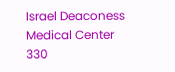Israel Deaconess Medical Center
330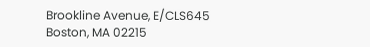Brookline Avenue, E/CLS645
Boston, MA 02215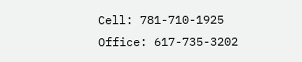Cell: 781-710-1925
Office: 617-735-3202